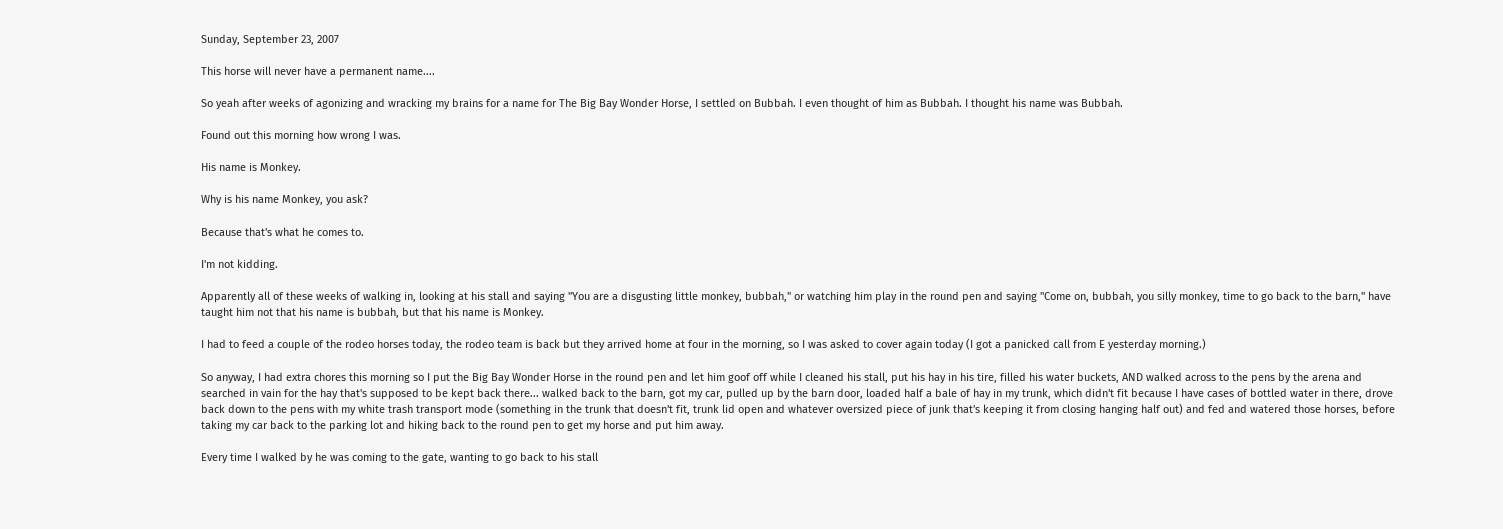Sunday, September 23, 2007

This horse will never have a permanent name....

So yeah after weeks of agonizing and wracking my brains for a name for The Big Bay Wonder Horse, I settled on Bubbah. I even thought of him as Bubbah. I thought his name was Bubbah.

Found out this morning how wrong I was.

His name is Monkey.

Why is his name Monkey, you ask?

Because that's what he comes to.

I'm not kidding.

Apparently all of these weeks of walking in, looking at his stall and saying "You are a disgusting little monkey, bubbah," or watching him play in the round pen and saying "Come on, bubbah, you silly monkey, time to go back to the barn," have taught him not that his name is bubbah, but that his name is Monkey.

I had to feed a couple of the rodeo horses today, the rodeo team is back but they arrived home at four in the morning, so I was asked to cover again today (I got a panicked call from E yesterday morning.)

So anyway, I had extra chores this morning so I put the Big Bay Wonder Horse in the round pen and let him goof off while I cleaned his stall, put his hay in his tire, filled his water buckets, AND walked across to the pens by the arena and searched in vain for the hay that's supposed to be kept back there... walked back to the barn, got my car, pulled up by the barn door, loaded half a bale of hay in my trunk, which didn't fit because I have cases of bottled water in there, drove back down to the pens with my white trash transport mode (something in the trunk that doesn't fit, trunk lid open and whatever oversized piece of junk that's keeping it from closing hanging half out) and fed and watered those horses, before taking my car back to the parking lot and hiking back to the round pen to get my horse and put him away.

Every time I walked by he was coming to the gate, wanting to go back to his stall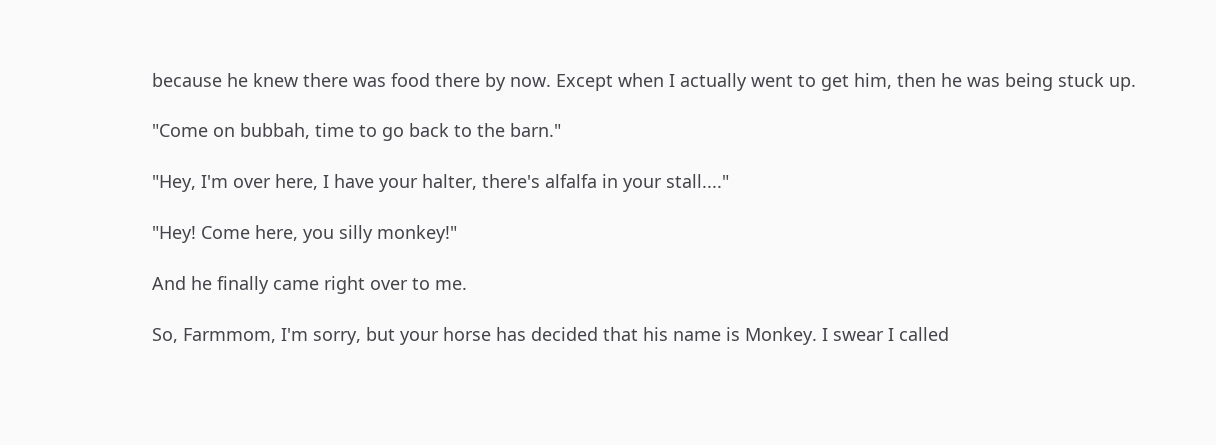because he knew there was food there by now. Except when I actually went to get him, then he was being stuck up.

"Come on bubbah, time to go back to the barn."

"Hey, I'm over here, I have your halter, there's alfalfa in your stall...."

"Hey! Come here, you silly monkey!"

And he finally came right over to me.

So, Farmmom, I'm sorry, but your horse has decided that his name is Monkey. I swear I called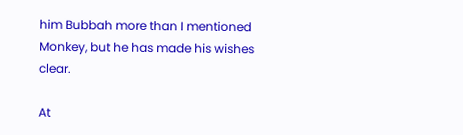him Bubbah more than I mentioned Monkey, but he has made his wishes clear.

At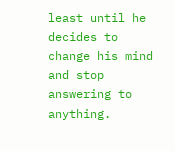least until he decides to change his mind and stop answering to anything.